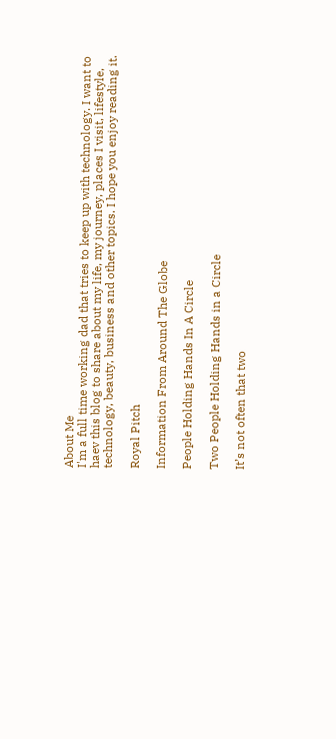About Me
I'm a full time working dad that tries to keep up with technology. I want to haev this blog to share about my life, my journey, places I visit, lifestyle, technology, beauty, business and other topics. I hope you enjoy reading it.

Royal Pitch

Information From Around The Globe

People Holding Hands In A Circle

Two People Holding Hands in a Circle

It’s not often that two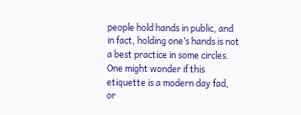people hold hands in public, and in fact, holding one’s hands is not a best practice in some circles. One might wonder if this etiquette is a modern day fad, or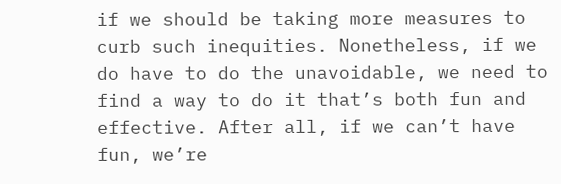if we should be taking more measures to curb such inequities. Nonetheless, if we do have to do the unavoidable, we need to find a way to do it that’s both fun and effective. After all, if we can’t have fun, we’re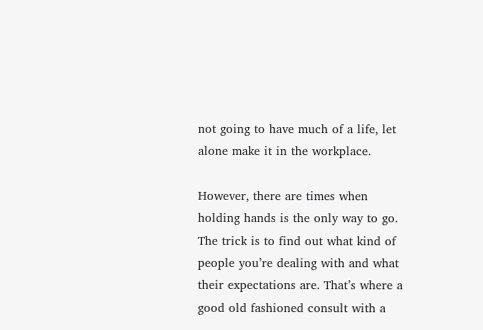not going to have much of a life, let alone make it in the workplace.

However, there are times when holding hands is the only way to go. The trick is to find out what kind of people you’re dealing with and what their expectations are. That’s where a good old fashioned consult with a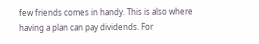few friends comes in handy. This is also where having a plan can pay dividends. For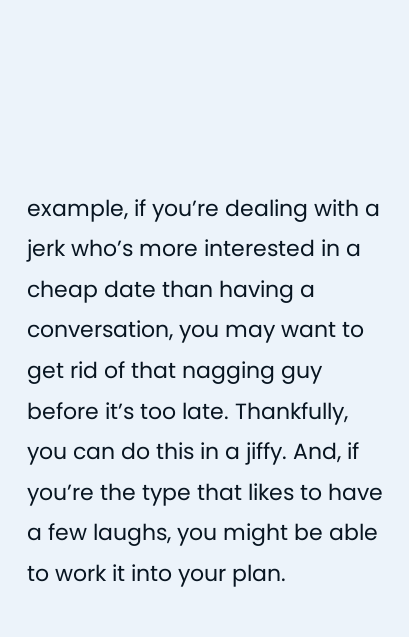example, if you’re dealing with a jerk who’s more interested in a cheap date than having a conversation, you may want to get rid of that nagging guy before it’s too late. Thankfully, you can do this in a jiffy. And, if you’re the type that likes to have a few laughs, you might be able to work it into your plan.